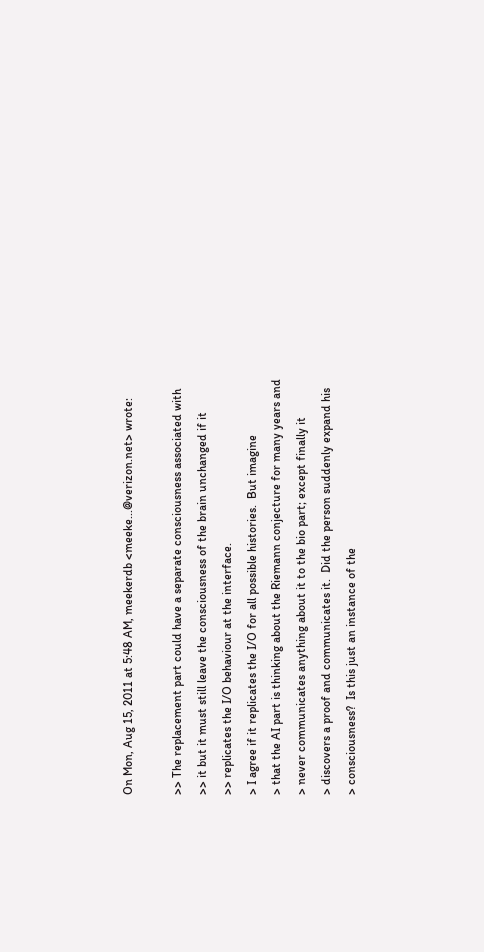On Mon, Aug 15, 2011 at 5:48 AM, meekerdb <meeke...@verizon.net> wrote:

>> The replacement part could have a separate consciousness associated with
>> it but it must still leave the consciousness of the brain unchanged if it
>> replicates the I/O behaviour at the interface.
> I agree if it replicates the I/O for all possible histories.  But imagine
> that the AI part is thinking about the Riemann conjecture for many years and
> never communicates anything about it to the bio part; except finally it
> discovers a proof and communicates it.  Did the person suddenly expand his
> consciousness?  Is this just an instance of the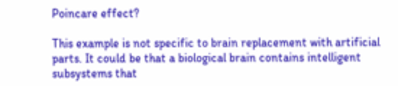Poincare effect?

This example is not specific to brain replacement with artificial
parts. It could be that a biological brain contains intelligent
subsystems that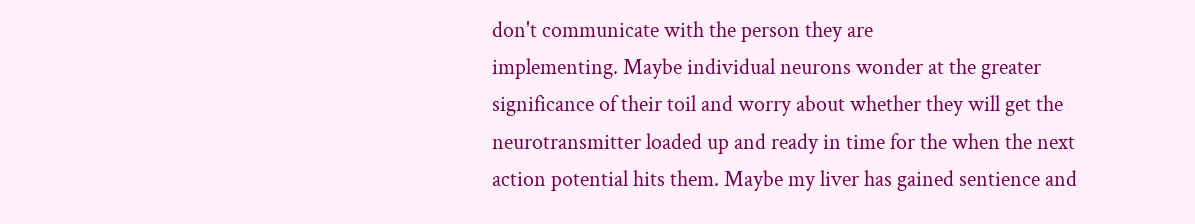don't communicate with the person they are
implementing. Maybe individual neurons wonder at the greater
significance of their toil and worry about whether they will get the
neurotransmitter loaded up and ready in time for the when the next
action potential hits them. Maybe my liver has gained sentience and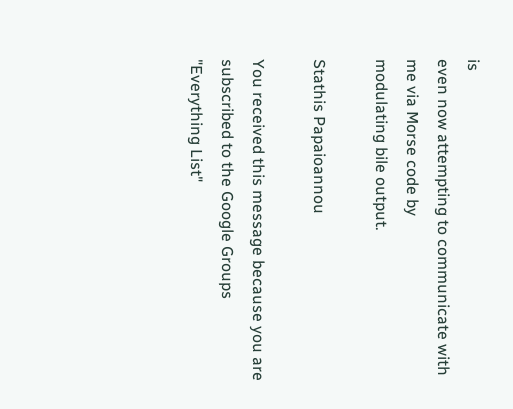is
even now attempting to communicate with me via Morse code by
modulating bile output.

Stathis Papaioannou

You received this message because you are subscribed to the Google Groups
"Everything List"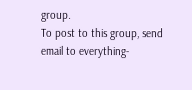group.
To post to this group, send email to everything-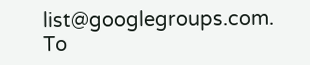list@googlegroups.com.
To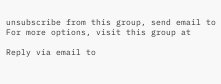unsubscribe from this group, send email to
For more options, visit this group at

Reply via email to